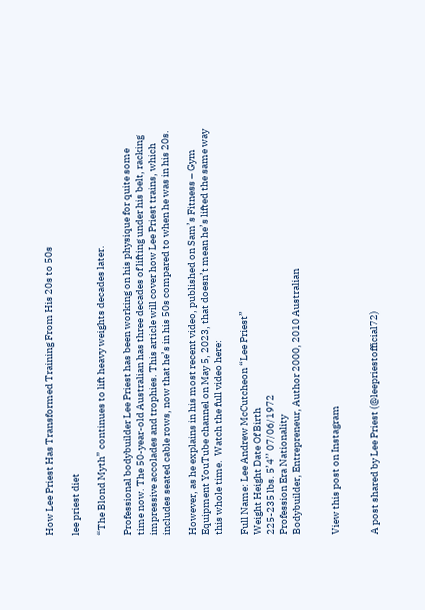How Lee Priest Has Transformed Training From His 20s to 50s

lee priest diet

“The Blond Myth” continues to lift heavy weights decades later.

Professional bodybuilder Lee Priest has been working on his physique for quite some time now. The 50-year-old Australian has three decades of lifting under his belt, racking impressive accolades and trophies. This article will cover how Lee Priest trains, which includes seated cable rows, now that he’s in his 50s compared to when he was in his 20s.

However, as he explains in his most recent video, published on Sam’s Fitness – Gym Equipment YouTube channel on May 5, 2023, that doesn’t mean he’s lifted the same way this whole time.  Watch the full video here:

Full Name: Lee Andrew McCutcheon “Lee Priest”
Weight Height Date Of Birth
225-235 lbs. 5’4’’ 07/06/1972
Profession Era Nationality
Bodybuilder, Entrepreneur, Author 2000, 2010 Australian


View this post on Instagram


A post shared by Lee Priest (@leepriestofficial72)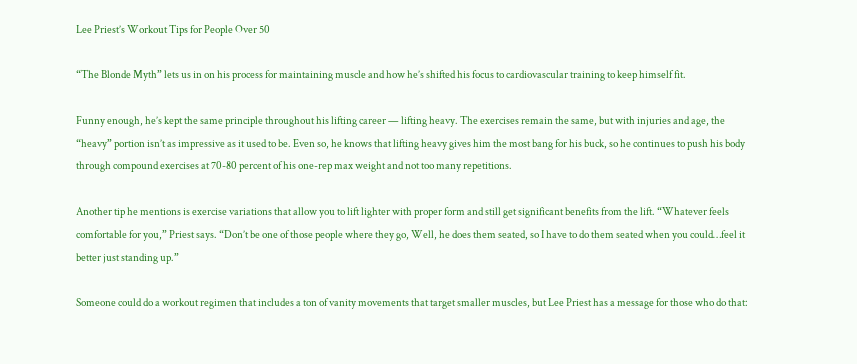Lee Priest’s Workout Tips for People Over 50

“The Blonde Myth” lets us in on his process for maintaining muscle and how he’s shifted his focus to cardiovascular training to keep himself fit.

Funny enough, he’s kept the same principle throughout his lifting career — lifting heavy. The exercises remain the same, but with injuries and age, the “heavy” portion isn’t as impressive as it used to be. Even so, he knows that lifting heavy gives him the most bang for his buck, so he continues to push his body through compound exercises at 70-80 percent of his one-rep max weight and not too many repetitions.

Another tip he mentions is exercise variations that allow you to lift lighter with proper form and still get significant benefits from the lift. “Whatever feels comfortable for you,” Priest says. “Don’t be one of those people where they go, Well, he does them seated, so I have to do them seated when you could…feel it better just standing up.”

Someone could do a workout regimen that includes a ton of vanity movements that target smaller muscles, but Lee Priest has a message for those who do that: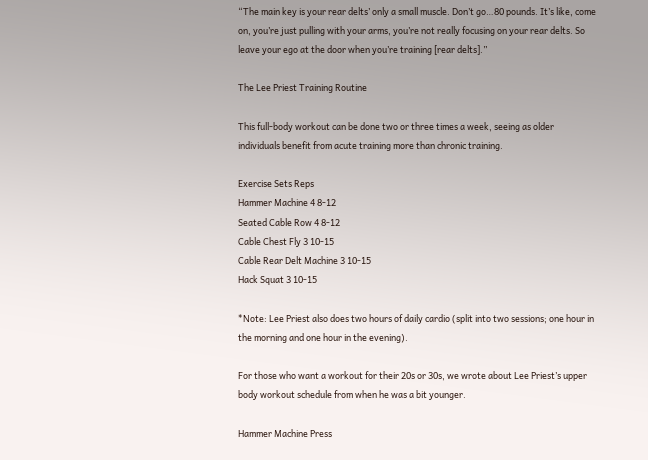“The main key is your rear delts’ only a small muscle. Don’t go…80 pounds. It’s like, come on, you’re just pulling with your arms, you’re not really focusing on your rear delts. So leave your ego at the door when you’re training [rear delts].”

The Lee Priest Training Routine

This full-body workout can be done two or three times a week, seeing as older individuals benefit from acute training more than chronic training.

Exercise Sets Reps
Hammer Machine 4 8-12
Seated Cable Row 4 8-12
Cable Chest Fly 3 10-15
Cable Rear Delt Machine 3 10-15
Hack Squat 3 10-15

*Note: Lee Priest also does two hours of daily cardio (split into two sessions; one hour in the morning and one hour in the evening).

For those who want a workout for their 20s or 30s, we wrote about Lee Priest’s upper body workout schedule from when he was a bit younger.

Hammer Machine Press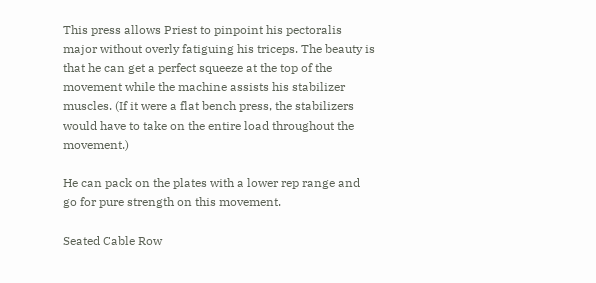This press allows Priest to pinpoint his pectoralis major without overly fatiguing his triceps. The beauty is that he can get a perfect squeeze at the top of the movement while the machine assists his stabilizer muscles. (If it were a flat bench press, the stabilizers would have to take on the entire load throughout the movement.)

He can pack on the plates with a lower rep range and go for pure strength on this movement.

Seated Cable Row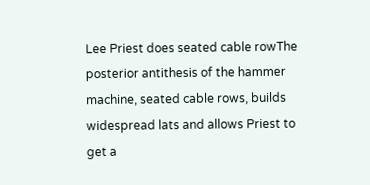Lee Priest does seated cable rowThe posterior antithesis of the hammer machine, seated cable rows, builds widespread lats and allows Priest to get a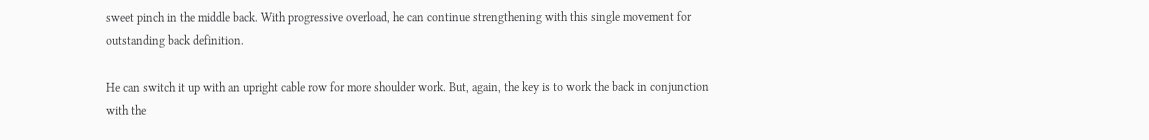sweet pinch in the middle back. With progressive overload, he can continue strengthening with this single movement for outstanding back definition.

He can switch it up with an upright cable row for more shoulder work. But, again, the key is to work the back in conjunction with the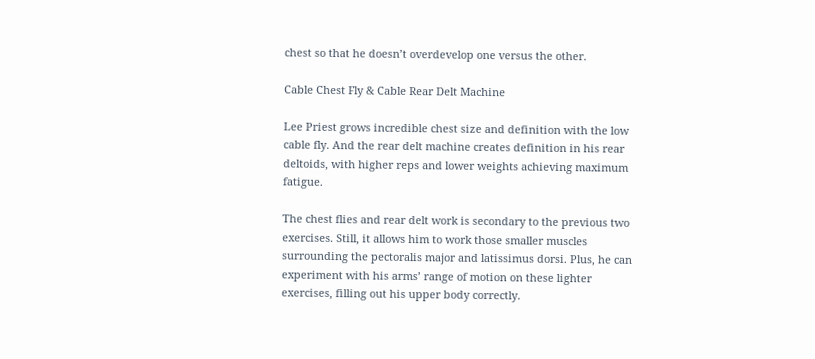chest so that he doesn’t overdevelop one versus the other.

Cable Chest Fly & Cable Rear Delt Machine

Lee Priest grows incredible chest size and definition with the low cable fly. And the rear delt machine creates definition in his rear deltoids, with higher reps and lower weights achieving maximum fatigue.

The chest flies and rear delt work is secondary to the previous two exercises. Still, it allows him to work those smaller muscles surrounding the pectoralis major and latissimus dorsi. Plus, he can experiment with his arms’ range of motion on these lighter exercises, filling out his upper body correctly.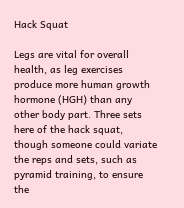Hack Squat

Legs are vital for overall health, as leg exercises produce more human growth hormone (HGH) than any other body part. Three sets here of the hack squat, though someone could variate the reps and sets, such as pyramid training, to ensure the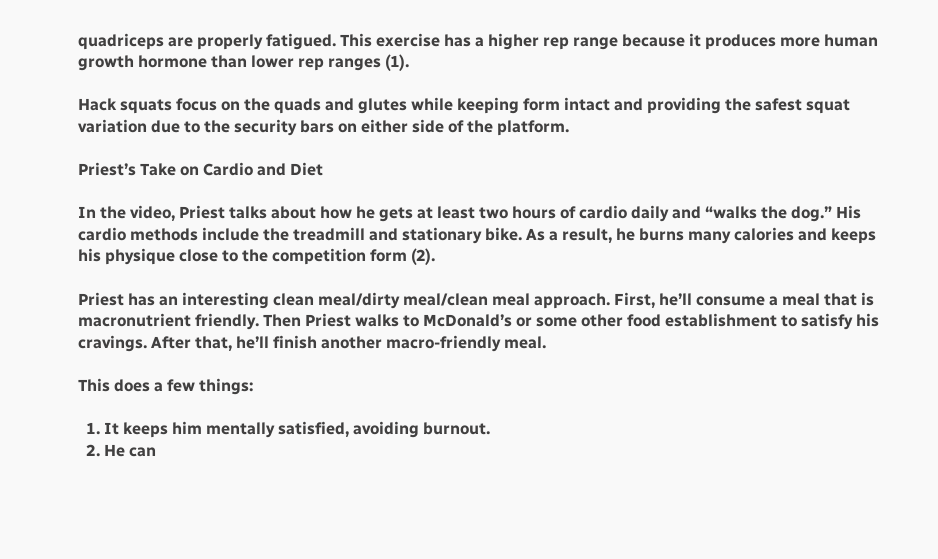quadriceps are properly fatigued. This exercise has a higher rep range because it produces more human growth hormone than lower rep ranges (1).

Hack squats focus on the quads and glutes while keeping form intact and providing the safest squat variation due to the security bars on either side of the platform.

Priest’s Take on Cardio and Diet

In the video, Priest talks about how he gets at least two hours of cardio daily and “walks the dog.” His cardio methods include the treadmill and stationary bike. As a result, he burns many calories and keeps his physique close to the competition form (2).

Priest has an interesting clean meal/dirty meal/clean meal approach. First, he’ll consume a meal that is macronutrient friendly. Then Priest walks to McDonald’s or some other food establishment to satisfy his cravings. After that, he’ll finish another macro-friendly meal.

This does a few things:

  1. It keeps him mentally satisfied, avoiding burnout.
  2. He can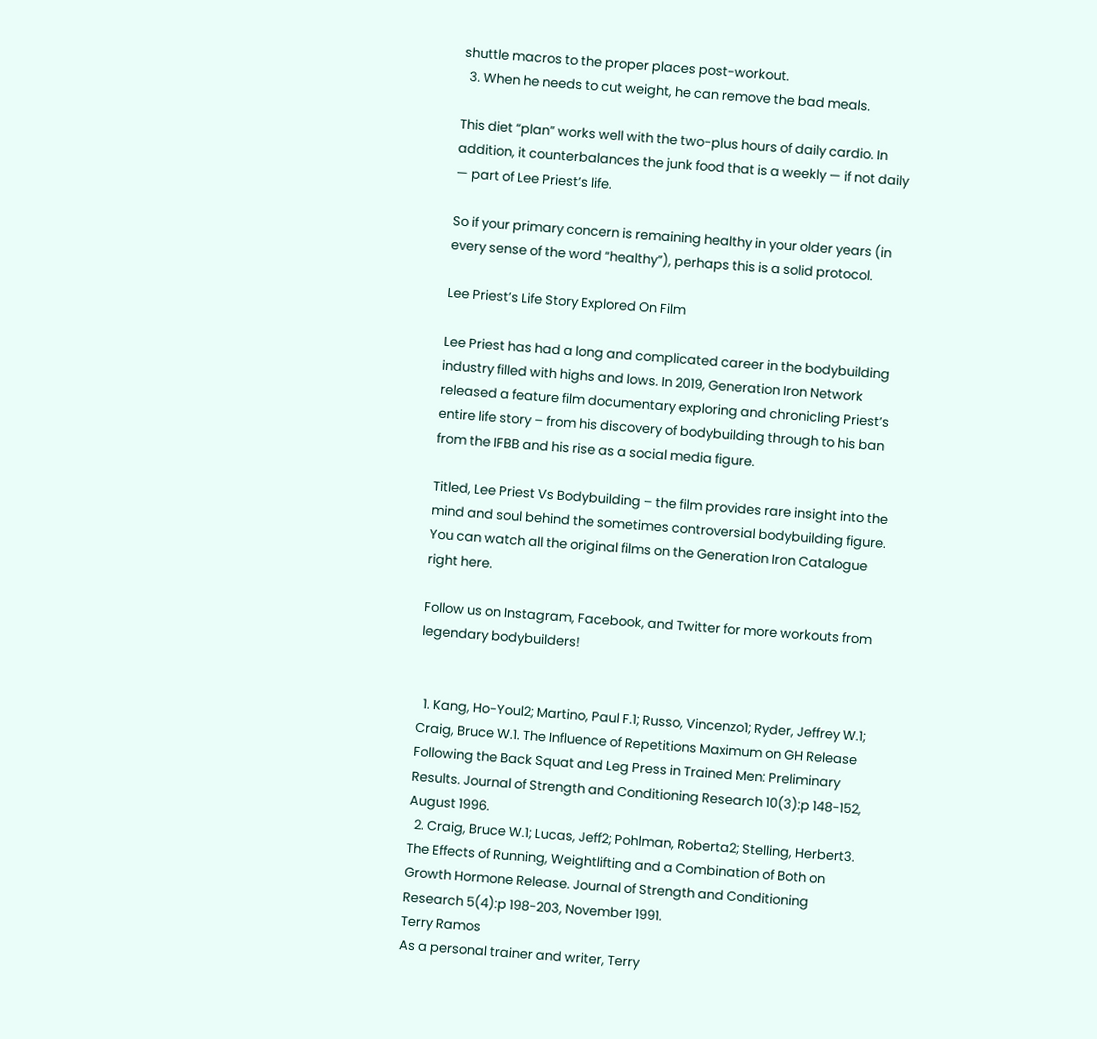shuttle macros to the proper places post-workout.
  3. When he needs to cut weight, he can remove the bad meals.

This diet “plan” works well with the two-plus hours of daily cardio. In addition, it counterbalances the junk food that is a weekly — if not daily — part of Lee Priest’s life.

So if your primary concern is remaining healthy in your older years (in every sense of the word “healthy”), perhaps this is a solid protocol.

Lee Priest’s Life Story Explored On Film

Lee Priest has had a long and complicated career in the bodybuilding industry filled with highs and lows. In 2019, Generation Iron Network released a feature film documentary exploring and chronicling Priest’s entire life story – from his discovery of bodybuilding through to his ban from the IFBB and his rise as a social media figure.

Titled, Lee Priest Vs Bodybuilding – the film provides rare insight into the mind and soul behind the sometimes controversial bodybuilding figure. You can watch all the original films on the Generation Iron Catalogue right here.

Follow us on Instagram, Facebook, and Twitter for more workouts from legendary bodybuilders!


  1. Kang, Ho-Youl2; Martino, Paul F.1; Russo, Vincenzo1; Ryder, Jeffrey W.1; Craig, Bruce W.1. The Influence of Repetitions Maximum on GH Release Following the Back Squat and Leg Press in Trained Men: Preliminary Results. Journal of Strength and Conditioning Research 10(3):p 148-152, August 1996.
  2. Craig, Bruce W.1; Lucas, Jeff2; Pohlman, Roberta2; Stelling, Herbert3. The Effects of Running, Weightlifting and a Combination of Both on Growth Hormone Release. Journal of Strength and Conditioning Research 5(4):p 198-203, November 1991.
Terry Ramos
As a personal trainer and writer, Terry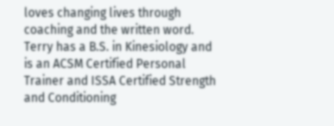loves changing lives through coaching and the written word. Terry has a B.S. in Kinesiology and is an ACSM Certified Personal Trainer and ISSA Certified Strength and Conditioning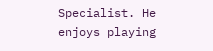Specialist. He enjoys playing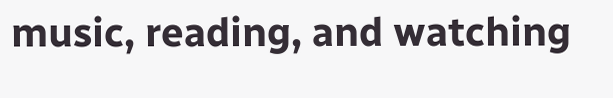music, reading, and watching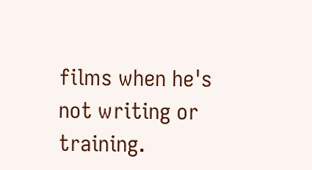films when he's not writing or training.